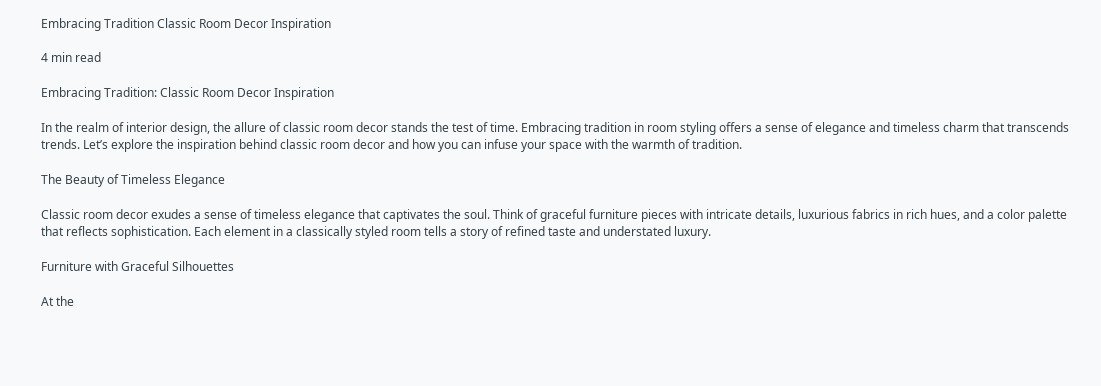Embracing Tradition Classic Room Decor Inspiration

4 min read

Embracing Tradition: Classic Room Decor Inspiration

In the realm of interior design, the allure of classic room decor stands the test of time. Embracing tradition in room styling offers a sense of elegance and timeless charm that transcends trends. Let’s explore the inspiration behind classic room decor and how you can infuse your space with the warmth of tradition.

The Beauty of Timeless Elegance

Classic room decor exudes a sense of timeless elegance that captivates the soul. Think of graceful furniture pieces with intricate details, luxurious fabrics in rich hues, and a color palette that reflects sophistication. Each element in a classically styled room tells a story of refined taste and understated luxury.

Furniture with Graceful Silhouettes

At the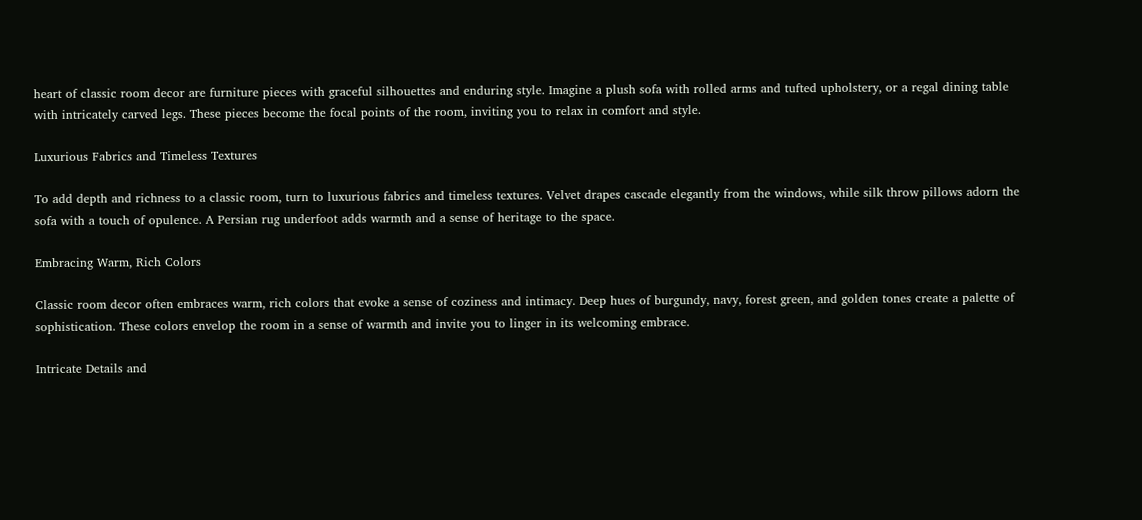heart of classic room decor are furniture pieces with graceful silhouettes and enduring style. Imagine a plush sofa with rolled arms and tufted upholstery, or a regal dining table with intricately carved legs. These pieces become the focal points of the room, inviting you to relax in comfort and style.

Luxurious Fabrics and Timeless Textures

To add depth and richness to a classic room, turn to luxurious fabrics and timeless textures. Velvet drapes cascade elegantly from the windows, while silk throw pillows adorn the sofa with a touch of opulence. A Persian rug underfoot adds warmth and a sense of heritage to the space.

Embracing Warm, Rich Colors

Classic room decor often embraces warm, rich colors that evoke a sense of coziness and intimacy. Deep hues of burgundy, navy, forest green, and golden tones create a palette of sophistication. These colors envelop the room in a sense of warmth and invite you to linger in its welcoming embrace.

Intricate Details and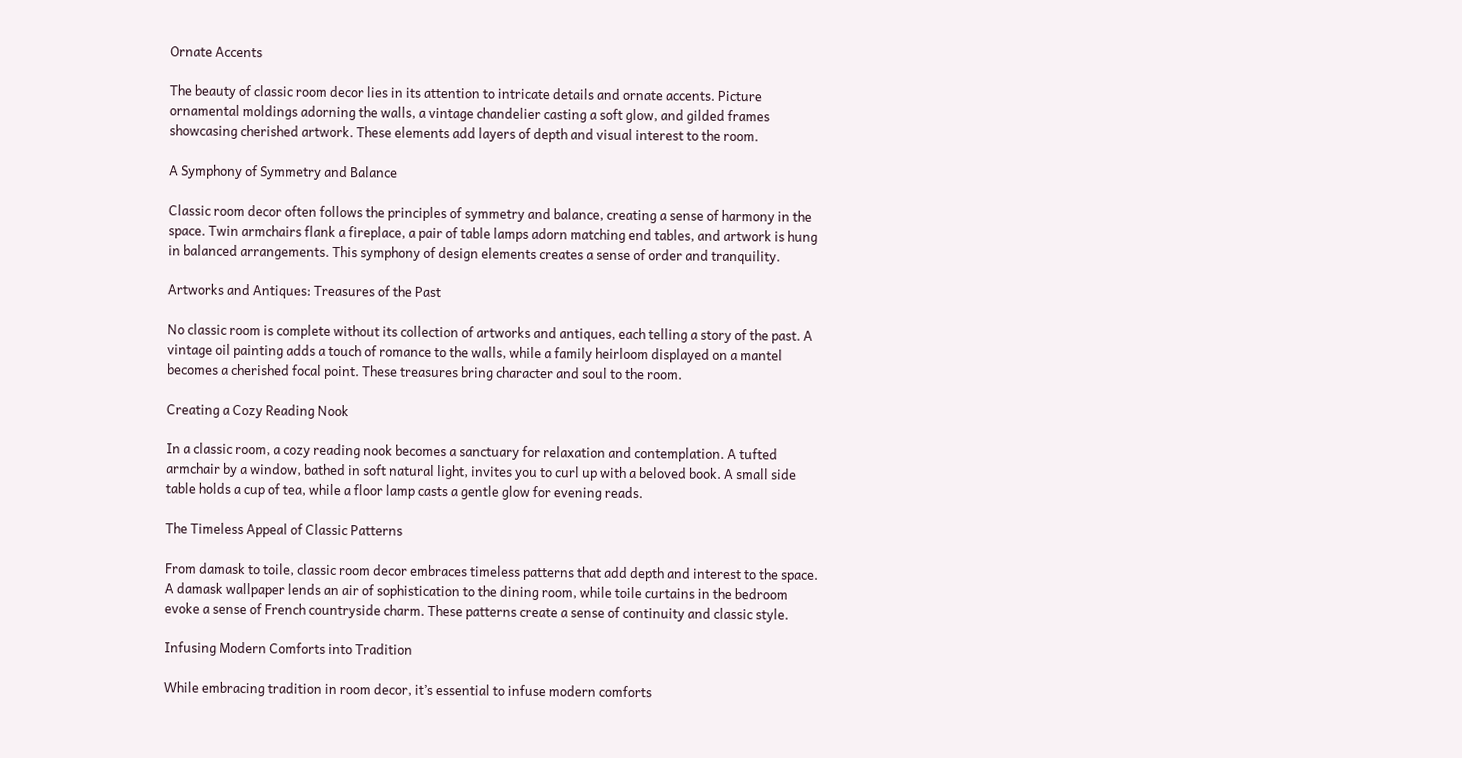Ornate Accents

The beauty of classic room decor lies in its attention to intricate details and ornate accents. Picture ornamental moldings adorning the walls, a vintage chandelier casting a soft glow, and gilded frames showcasing cherished artwork. These elements add layers of depth and visual interest to the room.

A Symphony of Symmetry and Balance

Classic room decor often follows the principles of symmetry and balance, creating a sense of harmony in the space. Twin armchairs flank a fireplace, a pair of table lamps adorn matching end tables, and artwork is hung in balanced arrangements. This symphony of design elements creates a sense of order and tranquility.

Artworks and Antiques: Treasures of the Past

No classic room is complete without its collection of artworks and antiques, each telling a story of the past. A vintage oil painting adds a touch of romance to the walls, while a family heirloom displayed on a mantel becomes a cherished focal point. These treasures bring character and soul to the room.

Creating a Cozy Reading Nook

In a classic room, a cozy reading nook becomes a sanctuary for relaxation and contemplation. A tufted armchair by a window, bathed in soft natural light, invites you to curl up with a beloved book. A small side table holds a cup of tea, while a floor lamp casts a gentle glow for evening reads.

The Timeless Appeal of Classic Patterns

From damask to toile, classic room decor embraces timeless patterns that add depth and interest to the space. A damask wallpaper lends an air of sophistication to the dining room, while toile curtains in the bedroom evoke a sense of French countryside charm. These patterns create a sense of continuity and classic style.

Infusing Modern Comforts into Tradition

While embracing tradition in room decor, it’s essential to infuse modern comforts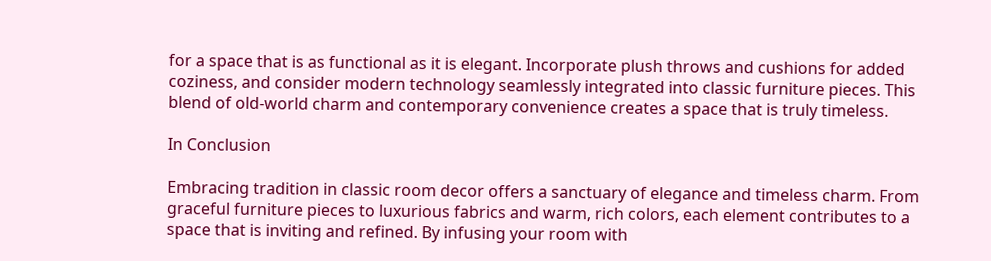for a space that is as functional as it is elegant. Incorporate plush throws and cushions for added coziness, and consider modern technology seamlessly integrated into classic furniture pieces. This blend of old-world charm and contemporary convenience creates a space that is truly timeless.

In Conclusion

Embracing tradition in classic room decor offers a sanctuary of elegance and timeless charm. From graceful furniture pieces to luxurious fabrics and warm, rich colors, each element contributes to a space that is inviting and refined. By infusing your room with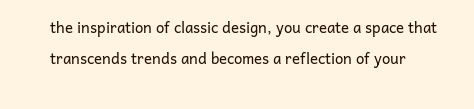the inspiration of classic design, you create a space that transcends trends and becomes a reflection of your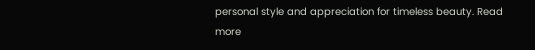personal style and appreciation for timeless beauty. Read more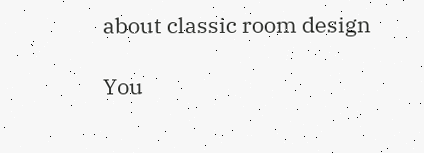about classic room design

You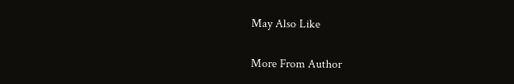May Also Like

More From Author